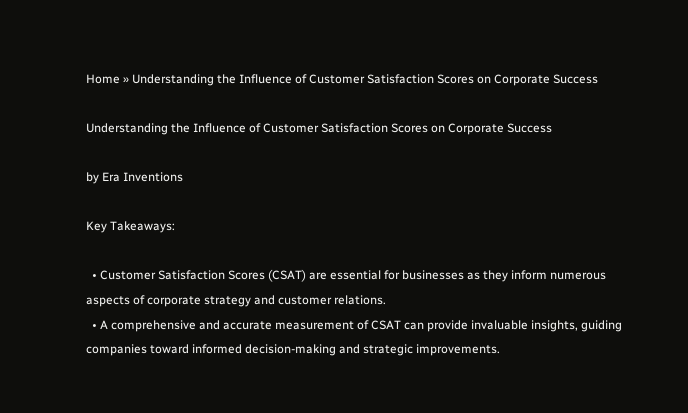Home » Understanding the Influence of Customer Satisfaction Scores on Corporate Success

Understanding the Influence of Customer Satisfaction Scores on Corporate Success

by Era Inventions

Key Takeaways:

  • Customer Satisfaction Scores (CSAT) are essential for businesses as they inform numerous aspects of corporate strategy and customer relations.
  • A comprehensive and accurate measurement of CSAT can provide invaluable insights, guiding companies toward informed decision-making and strategic improvements.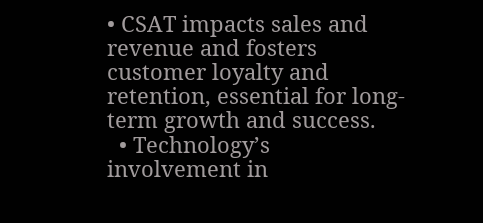• CSAT impacts sales and revenue and fosters customer loyalty and retention, essential for long-term growth and success.
  • Technology’s involvement in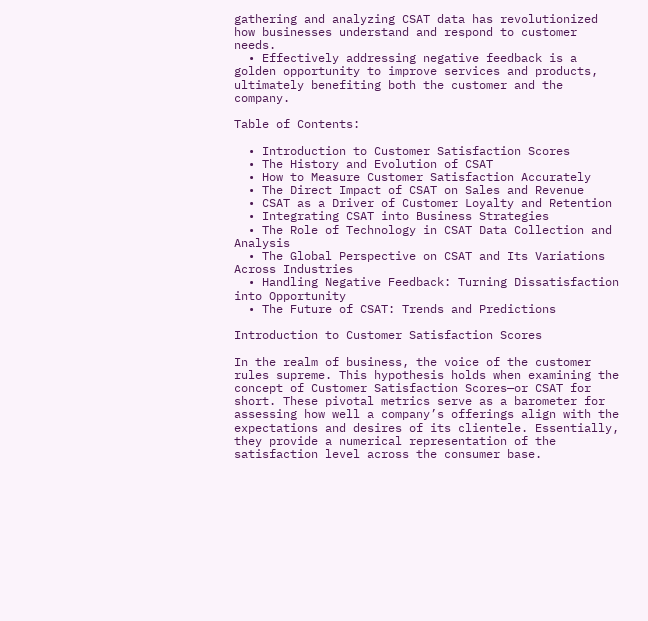gathering and analyzing CSAT data has revolutionized how businesses understand and respond to customer needs.
  • Effectively addressing negative feedback is a golden opportunity to improve services and products, ultimately benefiting both the customer and the company.

Table of Contents:

  • Introduction to Customer Satisfaction Scores
  • The History and Evolution of CSAT
  • How to Measure Customer Satisfaction Accurately
  • The Direct Impact of CSAT on Sales and Revenue
  • CSAT as a Driver of Customer Loyalty and Retention
  • Integrating CSAT into Business Strategies
  • The Role of Technology in CSAT Data Collection and Analysis
  • The Global Perspective on CSAT and Its Variations Across Industries
  • Handling Negative Feedback: Turning Dissatisfaction into Opportunity
  • The Future of CSAT: Trends and Predictions

Introduction to Customer Satisfaction Scores

In the realm of business, the voice of the customer rules supreme. This hypothesis holds when examining the concept of Customer Satisfaction Scores—or CSAT for short. These pivotal metrics serve as a barometer for assessing how well a company’s offerings align with the expectations and desires of its clientele. Essentially, they provide a numerical representation of the satisfaction level across the consumer base.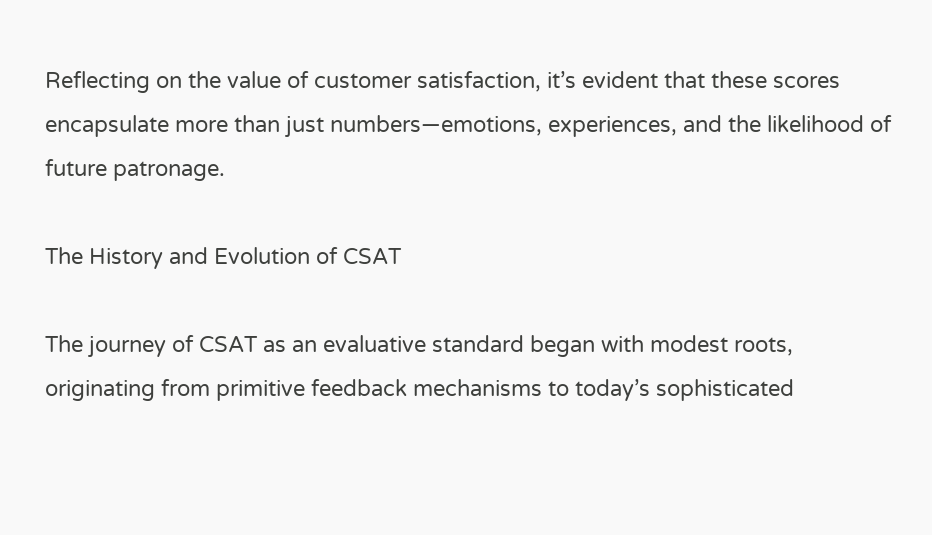Reflecting on the value of customer satisfaction, it’s evident that these scores encapsulate more than just numbers—emotions, experiences, and the likelihood of future patronage.

The History and Evolution of CSAT

The journey of CSAT as an evaluative standard began with modest roots, originating from primitive feedback mechanisms to today’s sophisticated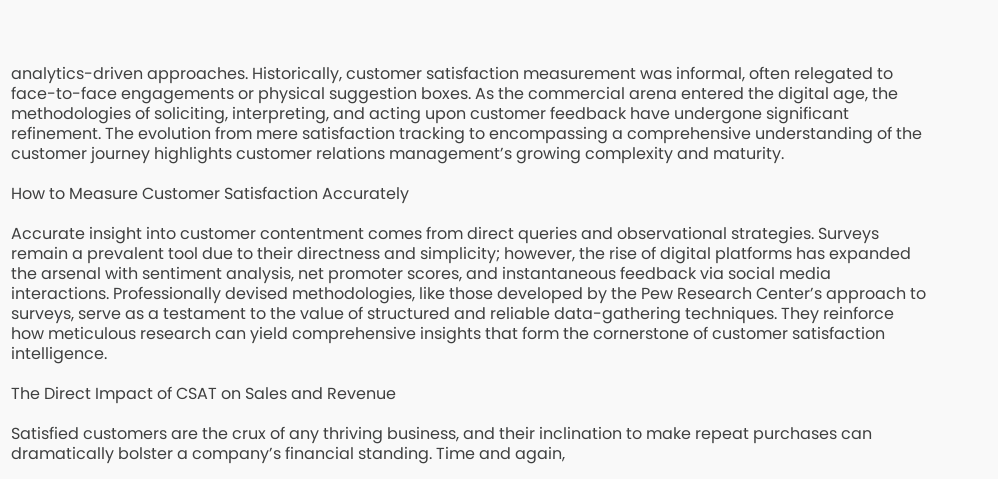analytics-driven approaches. Historically, customer satisfaction measurement was informal, often relegated to face-to-face engagements or physical suggestion boxes. As the commercial arena entered the digital age, the methodologies of soliciting, interpreting, and acting upon customer feedback have undergone significant refinement. The evolution from mere satisfaction tracking to encompassing a comprehensive understanding of the customer journey highlights customer relations management’s growing complexity and maturity.

How to Measure Customer Satisfaction Accurately

Accurate insight into customer contentment comes from direct queries and observational strategies. Surveys remain a prevalent tool due to their directness and simplicity; however, the rise of digital platforms has expanded the arsenal with sentiment analysis, net promoter scores, and instantaneous feedback via social media interactions. Professionally devised methodologies, like those developed by the Pew Research Center’s approach to surveys, serve as a testament to the value of structured and reliable data-gathering techniques. They reinforce how meticulous research can yield comprehensive insights that form the cornerstone of customer satisfaction intelligence.

The Direct Impact of CSAT on Sales and Revenue

Satisfied customers are the crux of any thriving business, and their inclination to make repeat purchases can dramatically bolster a company’s financial standing. Time and again,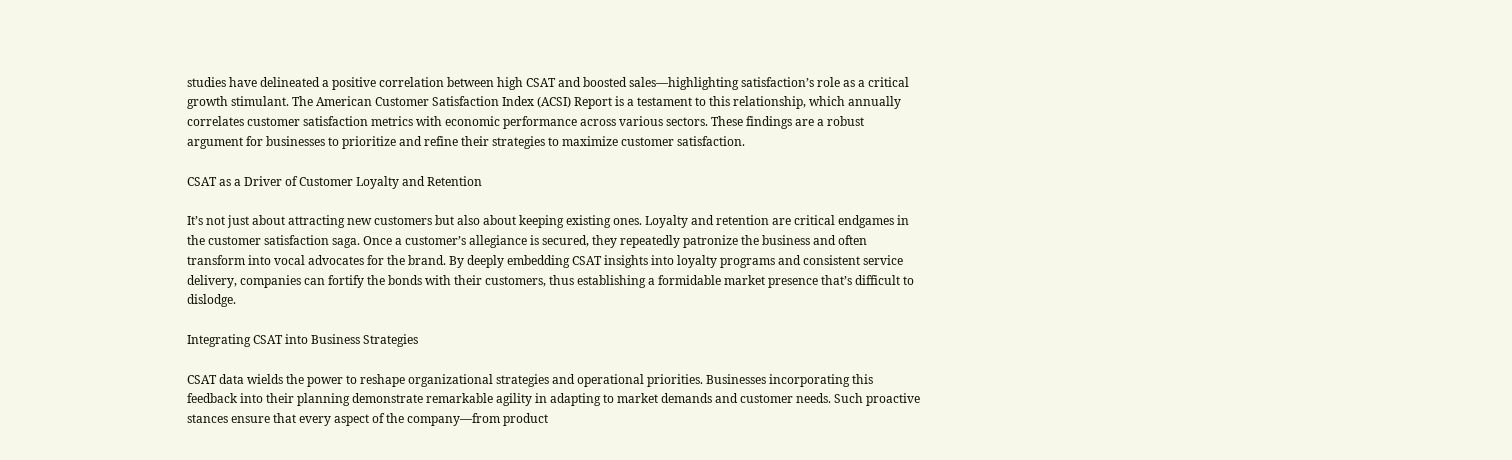studies have delineated a positive correlation between high CSAT and boosted sales—highlighting satisfaction’s role as a critical growth stimulant. The American Customer Satisfaction Index (ACSI) Report is a testament to this relationship, which annually correlates customer satisfaction metrics with economic performance across various sectors. These findings are a robust argument for businesses to prioritize and refine their strategies to maximize customer satisfaction.

CSAT as a Driver of Customer Loyalty and Retention

It’s not just about attracting new customers but also about keeping existing ones. Loyalty and retention are critical endgames in the customer satisfaction saga. Once a customer’s allegiance is secured, they repeatedly patronize the business and often transform into vocal advocates for the brand. By deeply embedding CSAT insights into loyalty programs and consistent service delivery, companies can fortify the bonds with their customers, thus establishing a formidable market presence that’s difficult to dislodge.

Integrating CSAT into Business Strategies

CSAT data wields the power to reshape organizational strategies and operational priorities. Businesses incorporating this feedback into their planning demonstrate remarkable agility in adapting to market demands and customer needs. Such proactive stances ensure that every aspect of the company—from product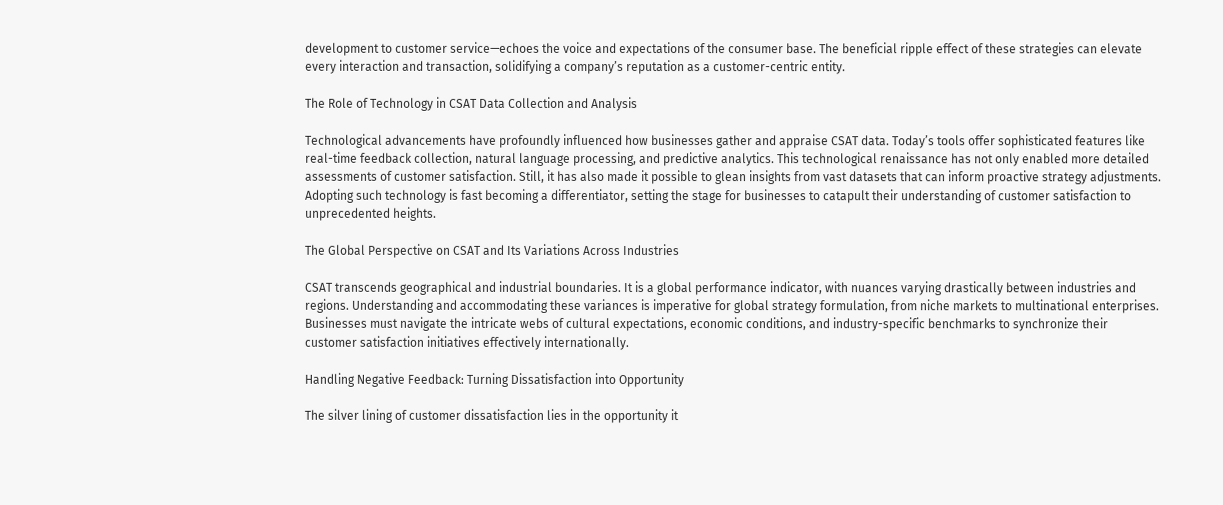development to customer service—echoes the voice and expectations of the consumer base. The beneficial ripple effect of these strategies can elevate every interaction and transaction, solidifying a company’s reputation as a customer-centric entity.

The Role of Technology in CSAT Data Collection and Analysis

Technological advancements have profoundly influenced how businesses gather and appraise CSAT data. Today’s tools offer sophisticated features like real-time feedback collection, natural language processing, and predictive analytics. This technological renaissance has not only enabled more detailed assessments of customer satisfaction. Still, it has also made it possible to glean insights from vast datasets that can inform proactive strategy adjustments. Adopting such technology is fast becoming a differentiator, setting the stage for businesses to catapult their understanding of customer satisfaction to unprecedented heights.

The Global Perspective on CSAT and Its Variations Across Industries

CSAT transcends geographical and industrial boundaries. It is a global performance indicator, with nuances varying drastically between industries and regions. Understanding and accommodating these variances is imperative for global strategy formulation, from niche markets to multinational enterprises. Businesses must navigate the intricate webs of cultural expectations, economic conditions, and industry-specific benchmarks to synchronize their customer satisfaction initiatives effectively internationally.

Handling Negative Feedback: Turning Dissatisfaction into Opportunity

The silver lining of customer dissatisfaction lies in the opportunity it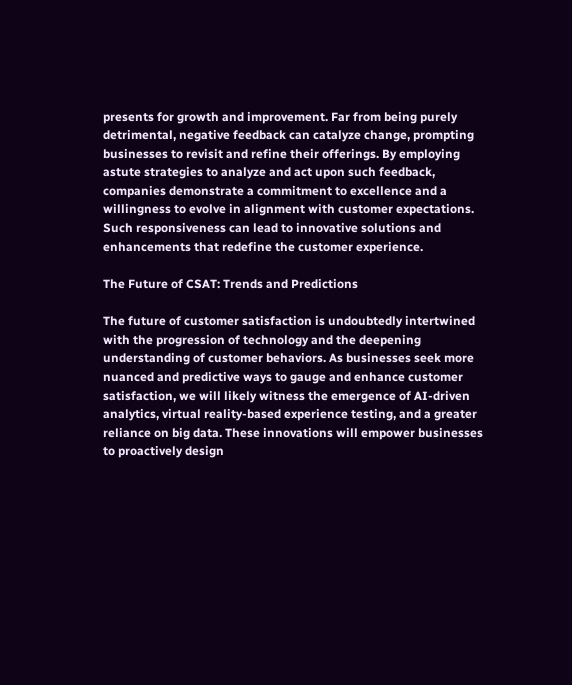presents for growth and improvement. Far from being purely detrimental, negative feedback can catalyze change, prompting businesses to revisit and refine their offerings. By employing astute strategies to analyze and act upon such feedback, companies demonstrate a commitment to excellence and a willingness to evolve in alignment with customer expectations. Such responsiveness can lead to innovative solutions and enhancements that redefine the customer experience.

The Future of CSAT: Trends and Predictions

The future of customer satisfaction is undoubtedly intertwined with the progression of technology and the deepening understanding of customer behaviors. As businesses seek more nuanced and predictive ways to gauge and enhance customer satisfaction, we will likely witness the emergence of AI-driven analytics, virtual reality-based experience testing, and a greater reliance on big data. These innovations will empower businesses to proactively design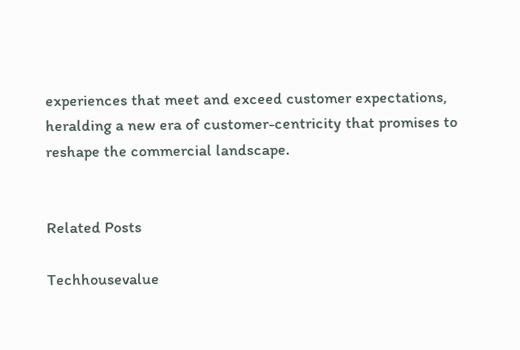experiences that meet and exceed customer expectations, heralding a new era of customer-centricity that promises to reshape the commercial landscape.


Related Posts

Techhousevalue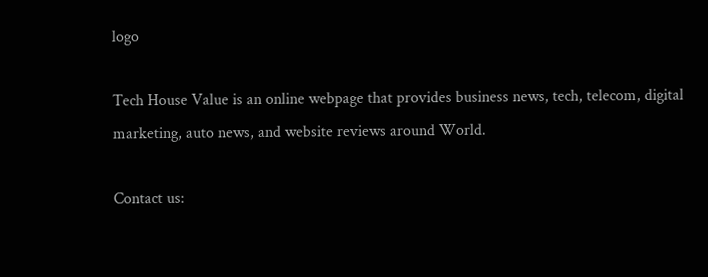logo

Tech House Value is an online webpage that provides business news, tech, telecom, digital marketing, auto news, and website reviews around World.

Contact us: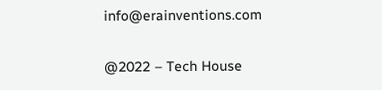info@erainventions.com

@2022 – Tech House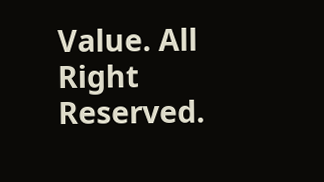Value. All Right Reserved.